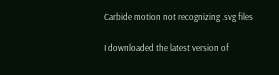Carbide motion not recognizing .svg files

I downloaded the latest version of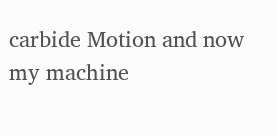carbide Motion and now my machine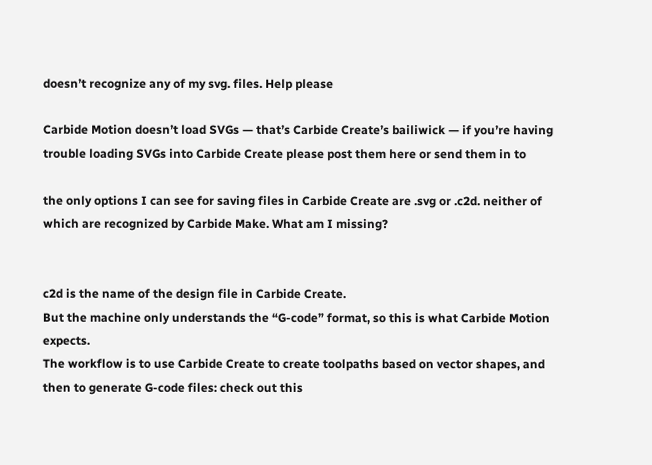doesn’t recognize any of my svg. files. Help please

Carbide Motion doesn’t load SVGs — that’s Carbide Create’s bailiwick — if you’re having trouble loading SVGs into Carbide Create please post them here or send them in to

the only options I can see for saving files in Carbide Create are .svg or .c2d. neither of which are recognized by Carbide Make. What am I missing?


c2d is the name of the design file in Carbide Create.
But the machine only understands the “G-code” format, so this is what Carbide Motion expects.
The workflow is to use Carbide Create to create toolpaths based on vector shapes, and then to generate G-code files: check out this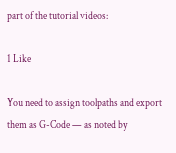part of the tutorial videos:

1 Like

You need to assign toolpaths and export them as G-Code — as noted by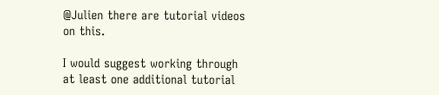@Julien there are tutorial videos on this.

I would suggest working through at least one additional tutorial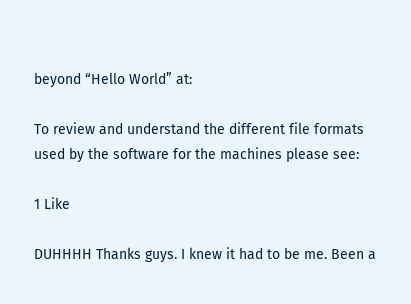beyond “Hello World” at:

To review and understand the different file formats used by the software for the machines please see:

1 Like

DUHHHH Thanks guys. I knew it had to be me. Been a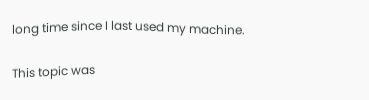long time since I last used my machine.

This topic was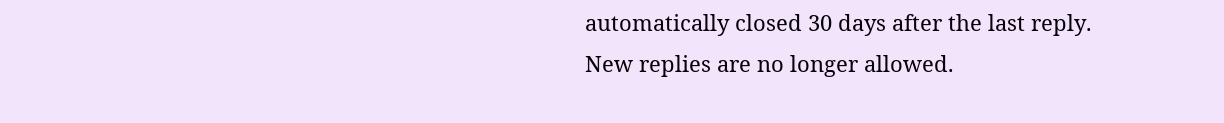automatically closed 30 days after the last reply. New replies are no longer allowed.